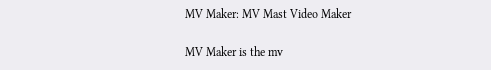MV Maker: MV Mast Video Maker

MV Maker is the mv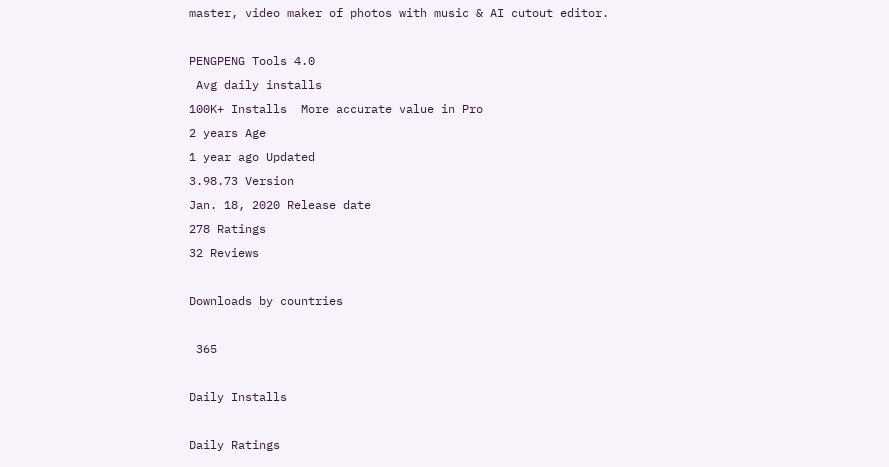master, video maker of photos with music & AI cutout editor.

PENGPENG Tools 4.0
 Avg daily installs
100K+ Installs  More accurate value in Pro
2 years Age
1 year ago Updated
3.98.73 Version
Jan. 18, 2020 Release date
278 Ratings
32 Reviews

Downloads by countries

 365

Daily Installs

Daily Ratings